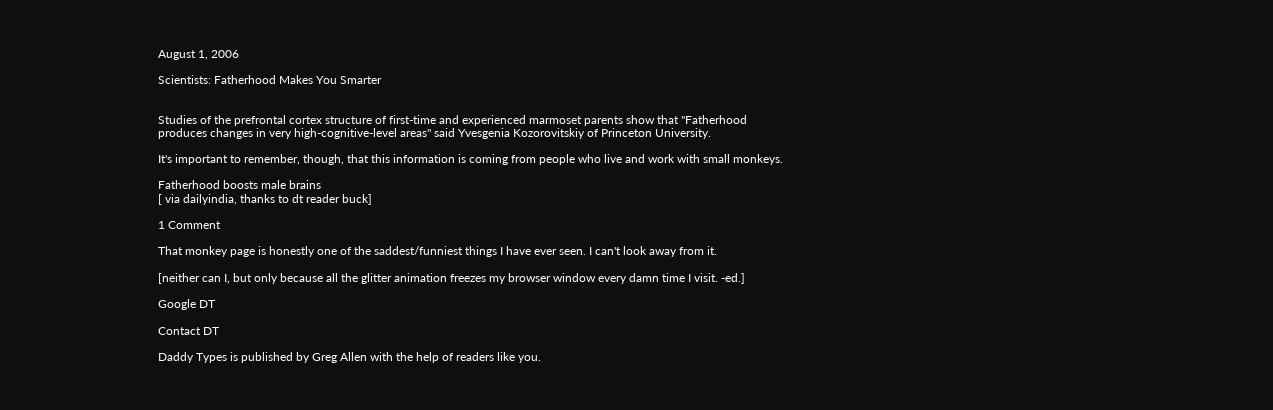August 1, 2006

Scientists: Fatherhood Makes You Smarter


Studies of the prefrontal cortex structure of first-time and experienced marmoset parents show that "Fatherhood produces changes in very high-cognitive-level areas" said Yvesgenia Kozorovitskiy of Princeton University.

It's important to remember, though, that this information is coming from people who live and work with small monkeys.

Fatherhood boosts male brains
[ via dailyindia, thanks to dt reader buck]

1 Comment

That monkey page is honestly one of the saddest/funniest things I have ever seen. I can't look away from it.

[neither can I, but only because all the glitter animation freezes my browser window every damn time I visit. -ed.]

Google DT

Contact DT

Daddy Types is published by Greg Allen with the help of readers like you.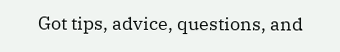Got tips, advice, questions, and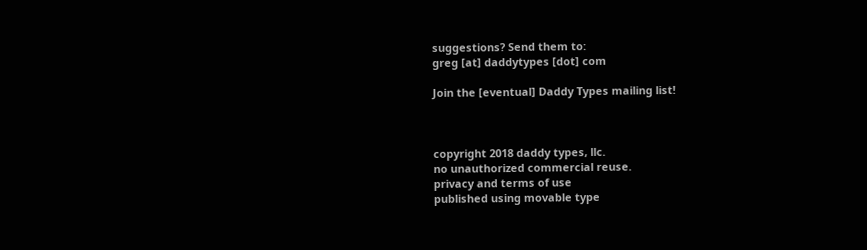suggestions? Send them to:
greg [at] daddytypes [dot] com

Join the [eventual] Daddy Types mailing list!



copyright 2018 daddy types, llc.
no unauthorized commercial reuse.
privacy and terms of use
published using movable type